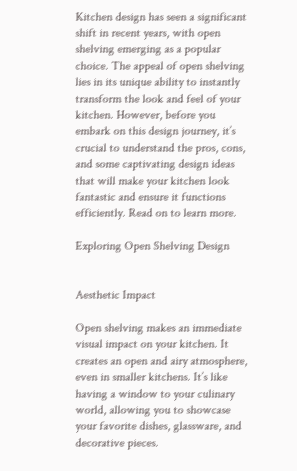Kitchen design has seen a significant shift in recent years, with open shelving emerging as a popular choice. The appeal of open shelving lies in its unique ability to instantly transform the look and feel of your kitchen. However, before you embark on this design journey, it’s crucial to understand the pros, cons, and some captivating design ideas that will make your kitchen look fantastic and ensure it functions efficiently. Read on to learn more.

Exploring Open Shelving Design


Aesthetic Impact

Open shelving makes an immediate visual impact on your kitchen. It creates an open and airy atmosphere, even in smaller kitchens. It’s like having a window to your culinary world, allowing you to showcase your favorite dishes, glassware, and decorative pieces.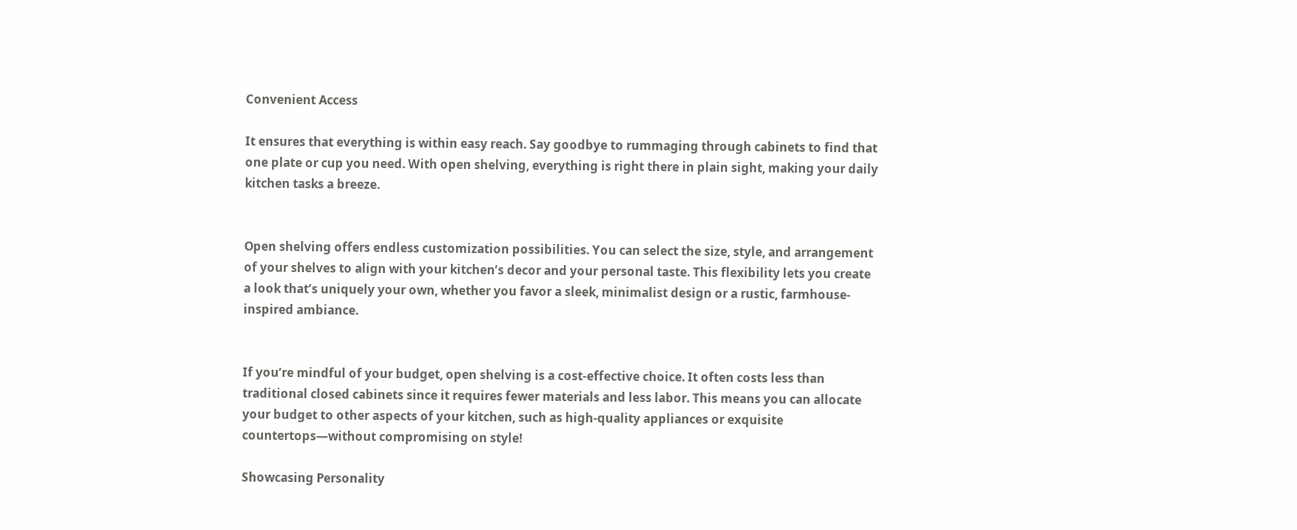Convenient Access

It ensures that everything is within easy reach. Say goodbye to rummaging through cabinets to find that one plate or cup you need. With open shelving, everything is right there in plain sight, making your daily kitchen tasks a breeze.


Open shelving offers endless customization possibilities. You can select the size, style, and arrangement of your shelves to align with your kitchen’s decor and your personal taste. This flexibility lets you create a look that’s uniquely your own, whether you favor a sleek, minimalist design or a rustic, farmhouse-inspired ambiance.


If you’re mindful of your budget, open shelving is a cost-effective choice. It often costs less than traditional closed cabinets since it requires fewer materials and less labor. This means you can allocate your budget to other aspects of your kitchen, such as high-quality appliances or exquisite countertops—without compromising on style!

Showcasing Personality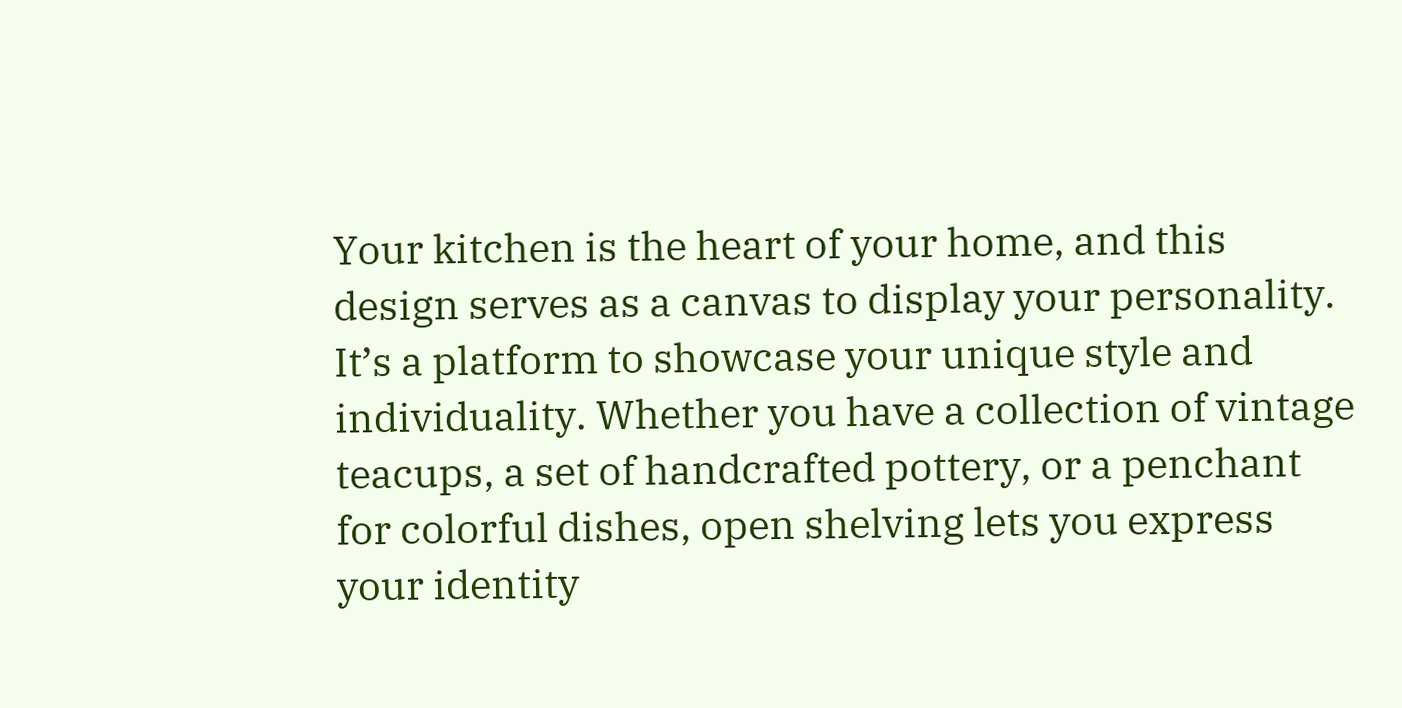Your kitchen is the heart of your home, and this design serves as a canvas to display your personality. It’s a platform to showcase your unique style and individuality. Whether you have a collection of vintage teacups, a set of handcrafted pottery, or a penchant for colorful dishes, open shelving lets you express your identity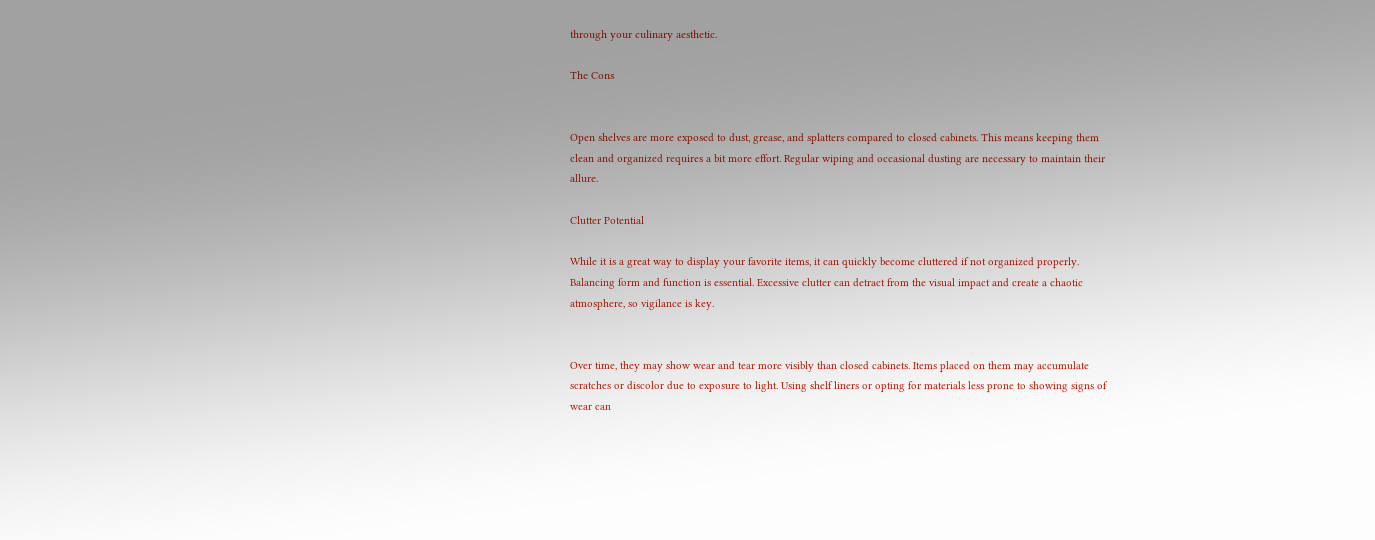through your culinary aesthetic.

The Cons


Open shelves are more exposed to dust, grease, and splatters compared to closed cabinets. This means keeping them clean and organized requires a bit more effort. Regular wiping and occasional dusting are necessary to maintain their allure.

Clutter Potential

While it is a great way to display your favorite items, it can quickly become cluttered if not organized properly. Balancing form and function is essential. Excessive clutter can detract from the visual impact and create a chaotic atmosphere, so vigilance is key.


Over time, they may show wear and tear more visibly than closed cabinets. Items placed on them may accumulate scratches or discolor due to exposure to light. Using shelf liners or opting for materials less prone to showing signs of wear can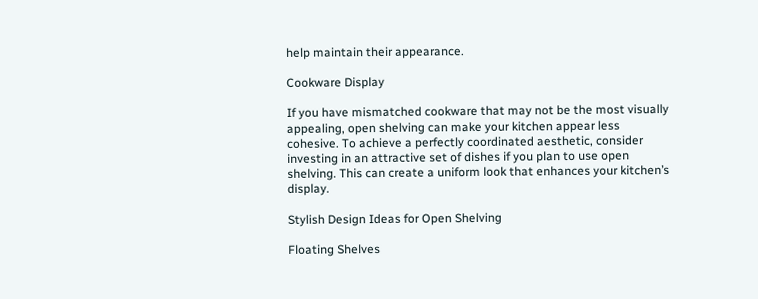help maintain their appearance.

Cookware Display

If you have mismatched cookware that may not be the most visually appealing, open shelving can make your kitchen appear less cohesive. To achieve a perfectly coordinated aesthetic, consider investing in an attractive set of dishes if you plan to use open shelving. This can create a uniform look that enhances your kitchen’s display.

Stylish Design Ideas for Open Shelving

Floating Shelves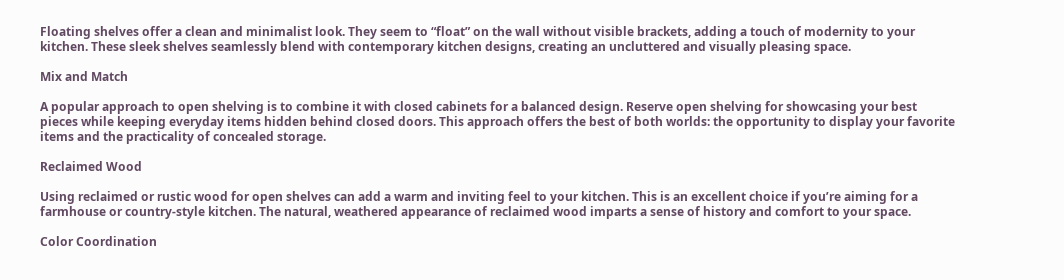Floating shelves offer a clean and minimalist look. They seem to “float” on the wall without visible brackets, adding a touch of modernity to your kitchen. These sleek shelves seamlessly blend with contemporary kitchen designs, creating an uncluttered and visually pleasing space.

Mix and Match

A popular approach to open shelving is to combine it with closed cabinets for a balanced design. Reserve open shelving for showcasing your best pieces while keeping everyday items hidden behind closed doors. This approach offers the best of both worlds: the opportunity to display your favorite items and the practicality of concealed storage.

Reclaimed Wood

Using reclaimed or rustic wood for open shelves can add a warm and inviting feel to your kitchen. This is an excellent choice if you’re aiming for a farmhouse or country-style kitchen. The natural, weathered appearance of reclaimed wood imparts a sense of history and comfort to your space.

Color Coordination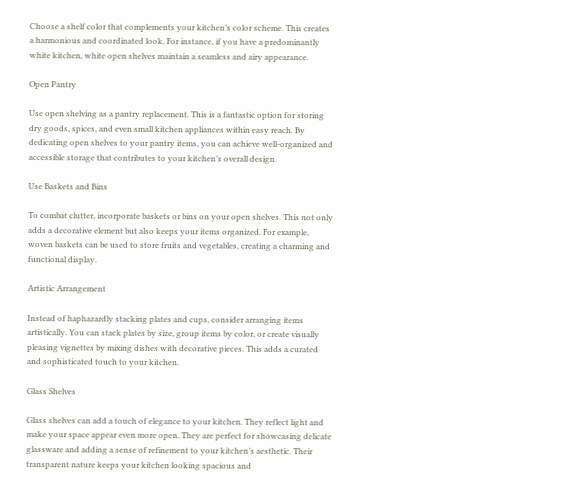Choose a shelf color that complements your kitchen’s color scheme. This creates a harmonious and coordinated look. For instance, if you have a predominantly white kitchen, white open shelves maintain a seamless and airy appearance.

Open Pantry

Use open shelving as a pantry replacement. This is a fantastic option for storing dry goods, spices, and even small kitchen appliances within easy reach. By dedicating open shelves to your pantry items, you can achieve well-organized and accessible storage that contributes to your kitchen’s overall design.

Use Baskets and Bins

To combat clutter, incorporate baskets or bins on your open shelves. This not only adds a decorative element but also keeps your items organized. For example, woven baskets can be used to store fruits and vegetables, creating a charming and functional display.

Artistic Arrangement

Instead of haphazardly stacking plates and cups, consider arranging items artistically. You can stack plates by size, group items by color, or create visually pleasing vignettes by mixing dishes with decorative pieces. This adds a curated and sophisticated touch to your kitchen.

Glass Shelves

Glass shelves can add a touch of elegance to your kitchen. They reflect light and make your space appear even more open. They are perfect for showcasing delicate glassware and adding a sense of refinement to your kitchen’s aesthetic. Their transparent nature keeps your kitchen looking spacious and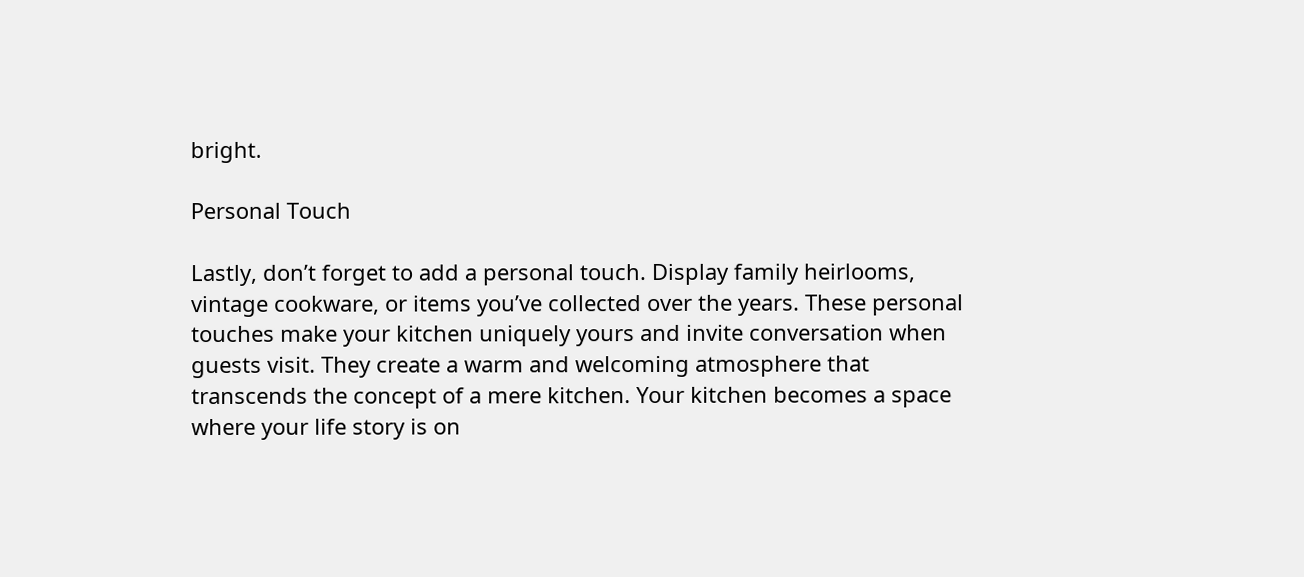bright.

Personal Touch

Lastly, don’t forget to add a personal touch. Display family heirlooms, vintage cookware, or items you’ve collected over the years. These personal touches make your kitchen uniquely yours and invite conversation when guests visit. They create a warm and welcoming atmosphere that transcends the concept of a mere kitchen. Your kitchen becomes a space
where your life story is on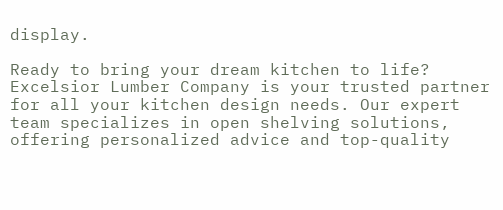display.

Ready to bring your dream kitchen to life? Excelsior Lumber Company is your trusted partner for all your kitchen design needs. Our expert team specializes in open shelving solutions, offering personalized advice and top-quality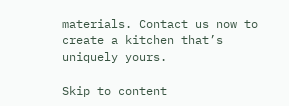materials. Contact us now to create a kitchen that’s uniquely yours.

Skip to content